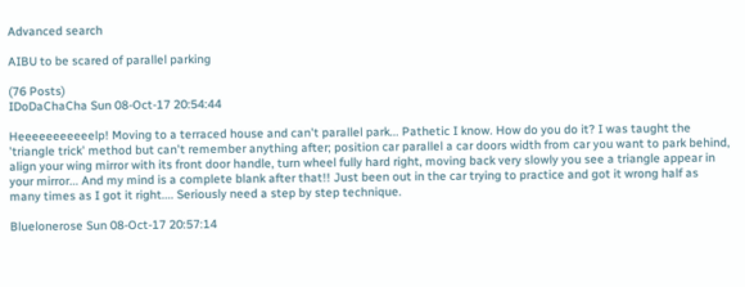Advanced search

AIBU to be scared of parallel parking

(76 Posts)
IDoDaChaCha Sun 08-Oct-17 20:54:44

Heeeeeeeeeeelp! Moving to a terraced house and can't parallel park... Pathetic I know. How do you do it? I was taught the 'triangle trick' method but can't remember anything after; position car parallel a car doors width from car you want to park behind, align your wing mirror with its front door handle, turn wheel fully hard right, moving back very slowly you see a triangle appear in your mirror... And my mind is a complete blank after that!! Just been out in the car trying to practice and got it wrong half as many times as I got it right.... Seriously need a step by step technique.

Bluelonerose Sun 08-Oct-17 20:57:14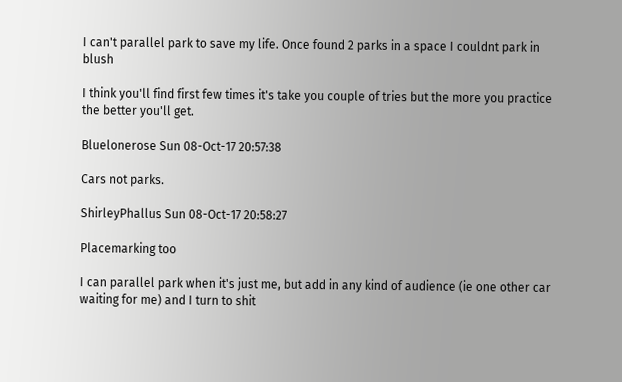I can't parallel park to save my life. Once found 2 parks in a space I couldnt park in blush

I think you'll find first few times it's take you couple of tries but the more you practice the better you'll get.

Bluelonerose Sun 08-Oct-17 20:57:38

Cars not parks.

ShirleyPhallus Sun 08-Oct-17 20:58:27

Placemarking too

I can parallel park when it's just me, but add in any kind of audience (ie one other car waiting for me) and I turn to shit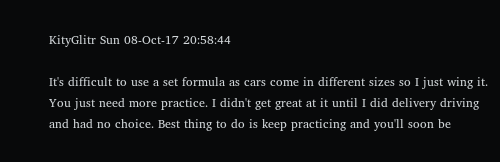KityGlitr Sun 08-Oct-17 20:58:44

It's difficult to use a set formula as cars come in different sizes so I just wing it. You just need more practice. I didn't get great at it until I did delivery driving and had no choice. Best thing to do is keep practicing and you'll soon be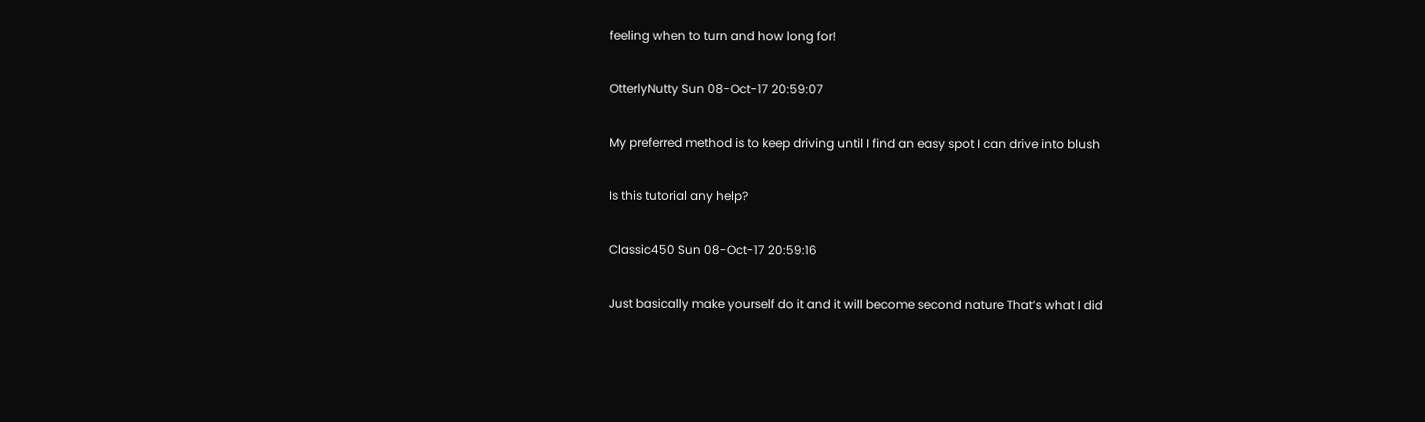feeling when to turn and how long for!

OtterlyNutty Sun 08-Oct-17 20:59:07

My preferred method is to keep driving until I find an easy spot I can drive into blush

Is this tutorial any help?

Classic450 Sun 08-Oct-17 20:59:16

Just basically make yourself do it and it will become second nature That’s what I did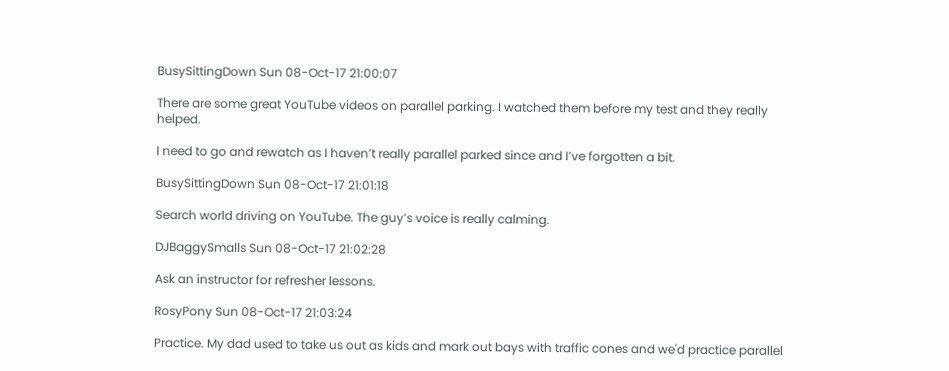BusySittingDown Sun 08-Oct-17 21:00:07

There are some great YouTube videos on parallel parking. I watched them before my test and they really helped.

I need to go and rewatch as I haven’t really parallel parked since and I’ve forgotten a bit.

BusySittingDown Sun 08-Oct-17 21:01:18

Search world driving on YouTube. The guy’s voice is really calming.

DJBaggySmalls Sun 08-Oct-17 21:02:28

Ask an instructor for refresher lessons.

RosyPony Sun 08-Oct-17 21:03:24

Practice. My dad used to take us out as kids and mark out bays with traffic cones and we'd practice parallel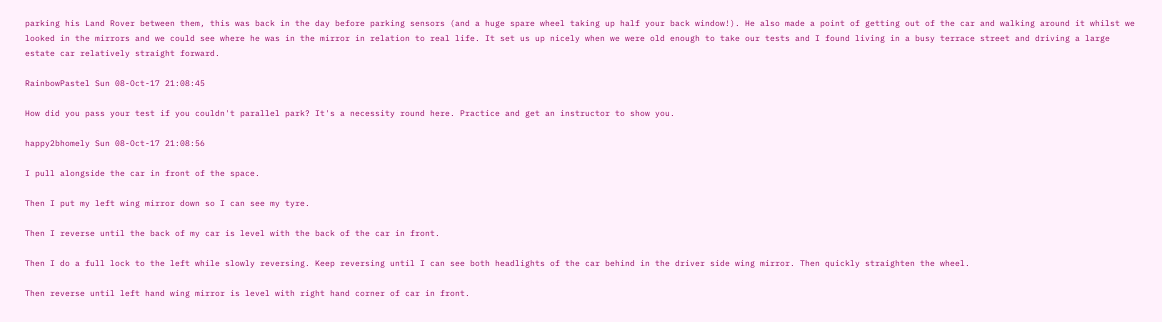parking his Land Rover between them, this was back in the day before parking sensors (and a huge spare wheel taking up half your back window!). He also made a point of getting out of the car and walking around it whilst we looked in the mirrors and we could see where he was in the mirror in relation to real life. It set us up nicely when we were old enough to take our tests and I found living in a busy terrace street and driving a large estate car relatively straight forward.

RainbowPastel Sun 08-Oct-17 21:08:45

How did you pass your test if you couldn't parallel park? It's a necessity round here. Practice and get an instructor to show you.

happy2bhomely Sun 08-Oct-17 21:08:56

I pull alongside the car in front of the space.

Then I put my left wing mirror down so I can see my tyre.

Then I reverse until the back of my car is level with the back of the car in front.

Then I do a full lock to the left while slowly reversing. Keep reversing until I can see both headlights of the car behind in the driver side wing mirror. Then quickly straighten the wheel.

Then reverse until left hand wing mirror is level with right hand corner of car in front.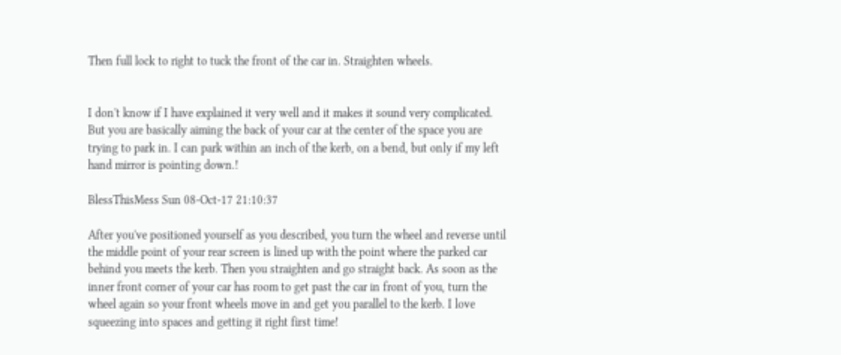Then full lock to right to tuck the front of the car in. Straighten wheels.


I don't know if I have explained it very well and it makes it sound very complicated. But you are basically aiming the back of your car at the center of the space you are trying to park in. I can park within an inch of the kerb, on a bend, but only if my left hand mirror is pointing down.!

BlessThisMess Sun 08-Oct-17 21:10:37

After you've positioned yourself as you described, you turn the wheel and reverse until the middle point of your rear screen is lined up with the point where the parked car behind you meets the kerb. Then you straighten and go straight back. As soon as the inner front corner of your car has room to get past the car in front of you, turn the wheel again so your front wheels move in and get you parallel to the kerb. I love squeezing into spaces and getting it right first time!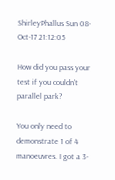ShirleyPhallus Sun 08-Oct-17 21:12:05

How did you pass your test if you couldn't parallel park?

You only need to demonstrate 1 of 4 manoeuvres. I got a 3-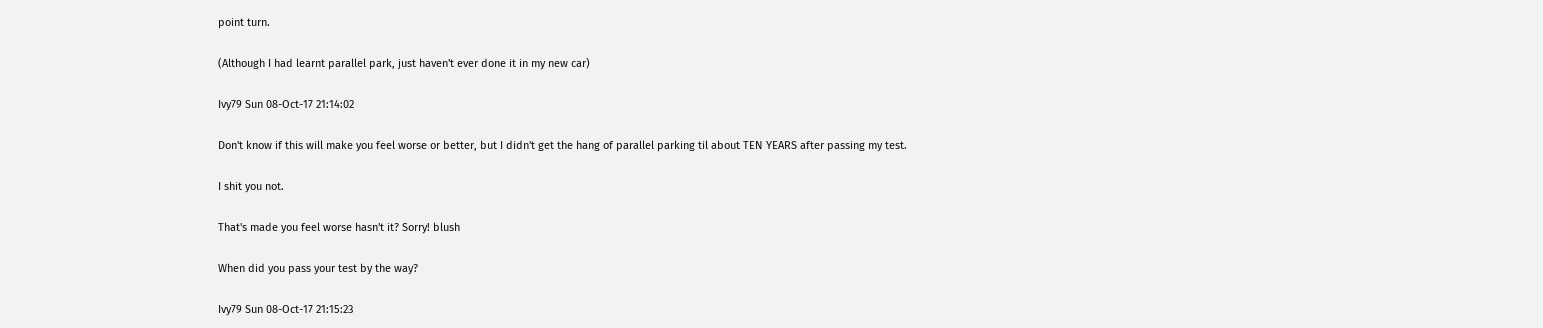point turn.

(Although I had learnt parallel park, just haven't ever done it in my new car)

Ivy79 Sun 08-Oct-17 21:14:02

Don't know if this will make you feel worse or better, but I didn't get the hang of parallel parking til about TEN YEARS after passing my test.

I shit you not.

That's made you feel worse hasn't it? Sorry! blush

When did you pass your test by the way?

Ivy79 Sun 08-Oct-17 21:15:23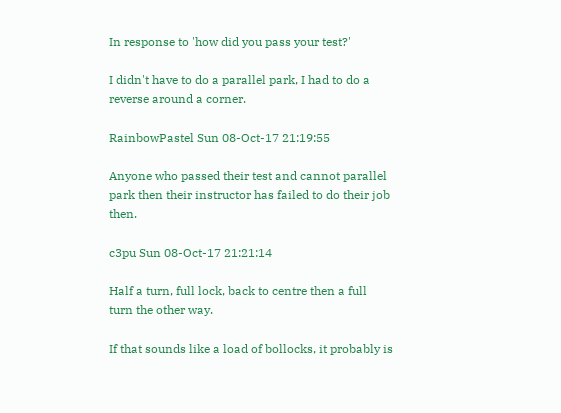In response to 'how did you pass your test?'

I didn't have to do a parallel park, I had to do a reverse around a corner.

RainbowPastel Sun 08-Oct-17 21:19:55

Anyone who passed their test and cannot parallel park then their instructor has failed to do their job then.

c3pu Sun 08-Oct-17 21:21:14

Half a turn, full lock, back to centre then a full turn the other way.

If that sounds like a load of bollocks, it probably is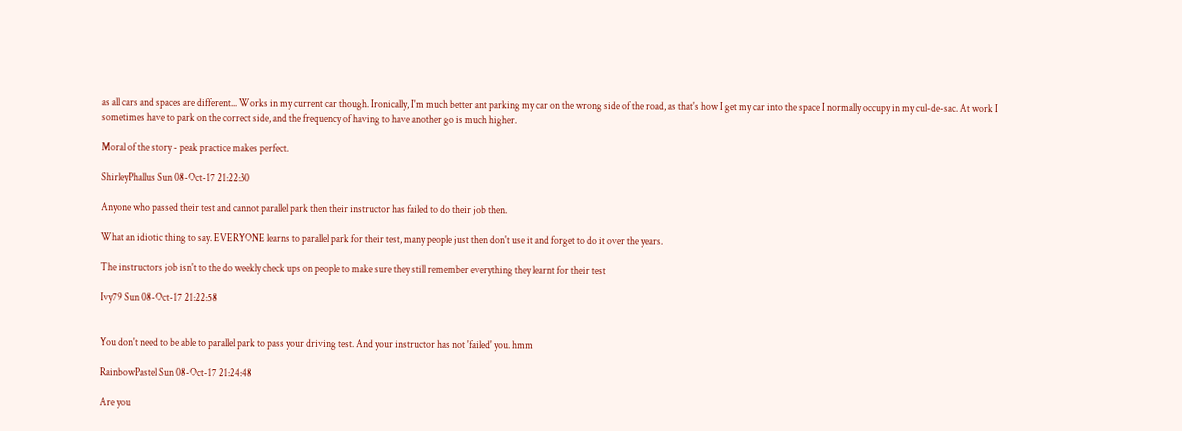as all cars and spaces are different... Works in my current car though. Ironically, I'm much better ant parking my car on the wrong side of the road, as that's how I get my car into the space I normally occupy in my cul-de-sac. At work I sometimes have to park on the correct side, and the frequency of having to have another go is much higher.

Moral of the story - peak practice makes perfect.

ShirleyPhallus Sun 08-Oct-17 21:22:30

Anyone who passed their test and cannot parallel park then their instructor has failed to do their job then.

What an idiotic thing to say. EVERYONE learns to parallel park for their test, many people just then don't use it and forget to do it over the years.

The instructors job isn't to the do weekly check ups on people to make sure they still remember everything they learnt for their test

Ivy79 Sun 08-Oct-17 21:22:58


You don't need to be able to parallel park to pass your driving test. And your instructor has not 'failed' you. hmm

RainbowPastel Sun 08-Oct-17 21:24:48

Are you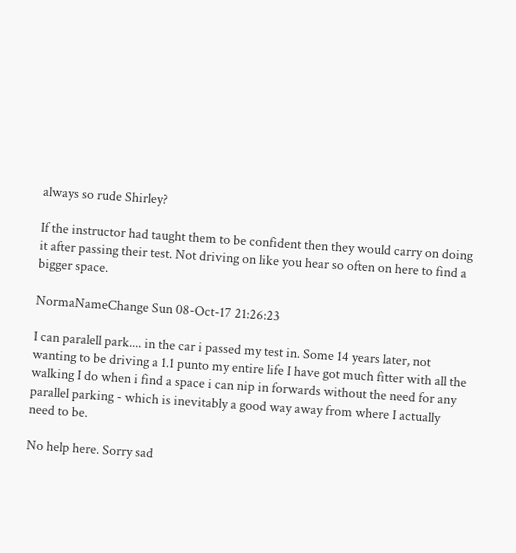always so rude Shirley?

If the instructor had taught them to be confident then they would carry on doing it after passing their test. Not driving on like you hear so often on here to find a bigger space.

NormaNameChange Sun 08-Oct-17 21:26:23

I can paralell park.... in the car i passed my test in. Some 14 years later, not wanting to be driving a 1.1 punto my entire life I have got much fitter with all the walking I do when i find a space i can nip in forwards without the need for any parallel parking - which is inevitably a good way away from where I actually need to be.

No help here. Sorry sad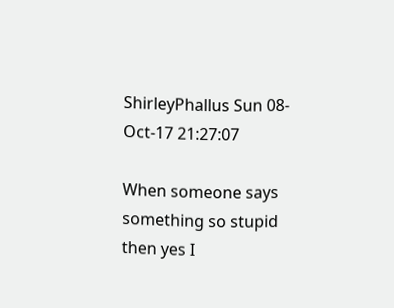ShirleyPhallus Sun 08-Oct-17 21:27:07

When someone says something so stupid then yes I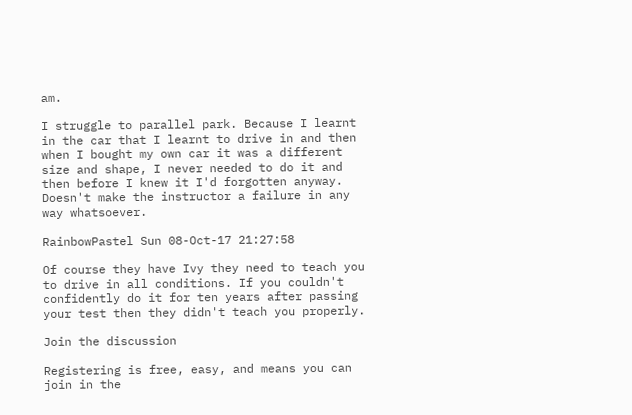am.

I struggle to parallel park. Because I learnt in the car that I learnt to drive in and then when I bought my own car it was a different size and shape, I never needed to do it and then before I knew it I'd forgotten anyway. Doesn't make the instructor a failure in any way whatsoever.

RainbowPastel Sun 08-Oct-17 21:27:58

Of course they have Ivy they need to teach you to drive in all conditions. If you couldn't confidently do it for ten years after passing your test then they didn't teach you properly.

Join the discussion

Registering is free, easy, and means you can join in the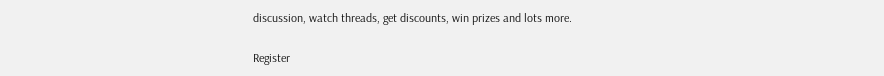discussion, watch threads, get discounts, win prizes and lots more.

Register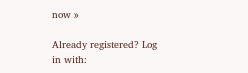now »

Already registered? Log in with: